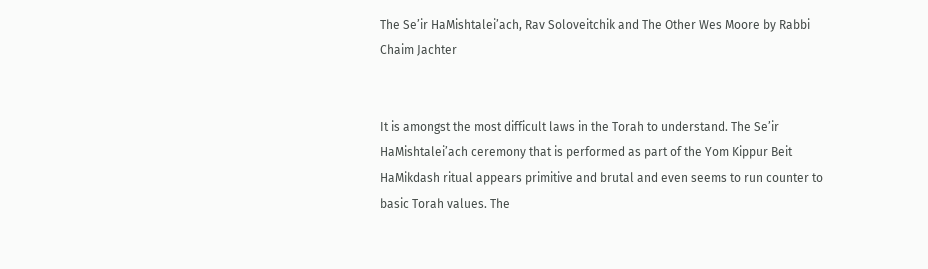The Se’ir HaMishtalei’ach, Rav Soloveitchik and The Other Wes Moore by Rabbi Chaim Jachter


It is amongst the most difficult laws in the Torah to understand. The Se’ir HaMishtalei’ach ceremony that is performed as part of the Yom Kippur Beit HaMikdash ritual appears primitive and brutal and even seems to run counter to basic Torah values. The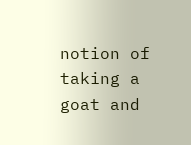notion of taking a goat and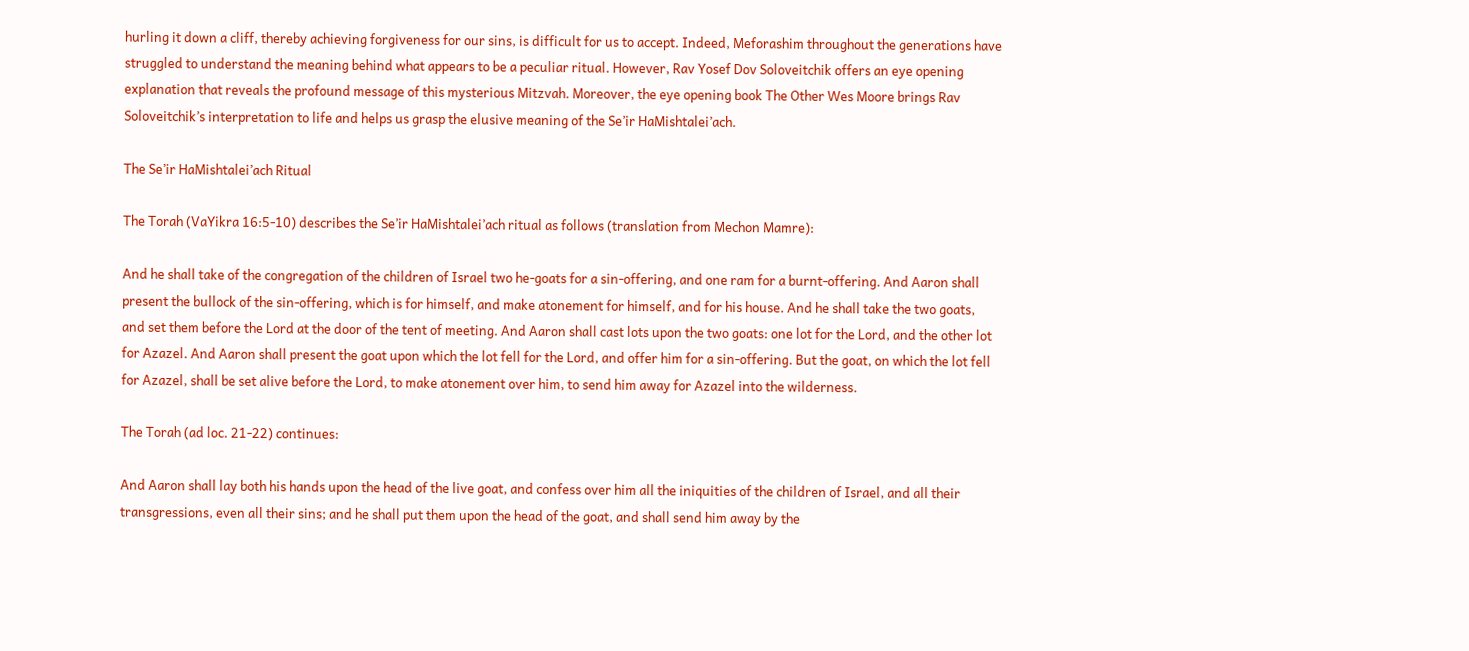hurling it down a cliff, thereby achieving forgiveness for our sins, is difficult for us to accept. Indeed, Meforashim throughout the generations have struggled to understand the meaning behind what appears to be a peculiar ritual. However, Rav Yosef Dov Soloveitchik offers an eye opening explanation that reveals the profound message of this mysterious Mitzvah. Moreover, the eye opening book The Other Wes Moore brings Rav Soloveitchik’s interpretation to life and helps us grasp the elusive meaning of the Se’ir HaMishtalei’ach.

The Se’ir HaMishtalei’ach Ritual

The Torah (VaYikra 16:5-10) describes the Se’ir HaMishtalei’ach ritual as follows (translation from Mechon Mamre):

And he shall take of the congregation of the children of Israel two he-goats for a sin-offering, and one ram for a burnt-offering. And Aaron shall present the bullock of the sin-offering, which is for himself, and make atonement for himself, and for his house. And he shall take the two goats, and set them before the Lord at the door of the tent of meeting. And Aaron shall cast lots upon the two goats: one lot for the Lord, and the other lot for Azazel. And Aaron shall present the goat upon which the lot fell for the Lord, and offer him for a sin-offering. But the goat, on which the lot fell for Azazel, shall be set alive before the Lord, to make atonement over him, to send him away for Azazel into the wilderness.

The Torah (ad loc. 21-22) continues:

And Aaron shall lay both his hands upon the head of the live goat, and confess over him all the iniquities of the children of Israel, and all their transgressions, even all their sins; and he shall put them upon the head of the goat, and shall send him away by the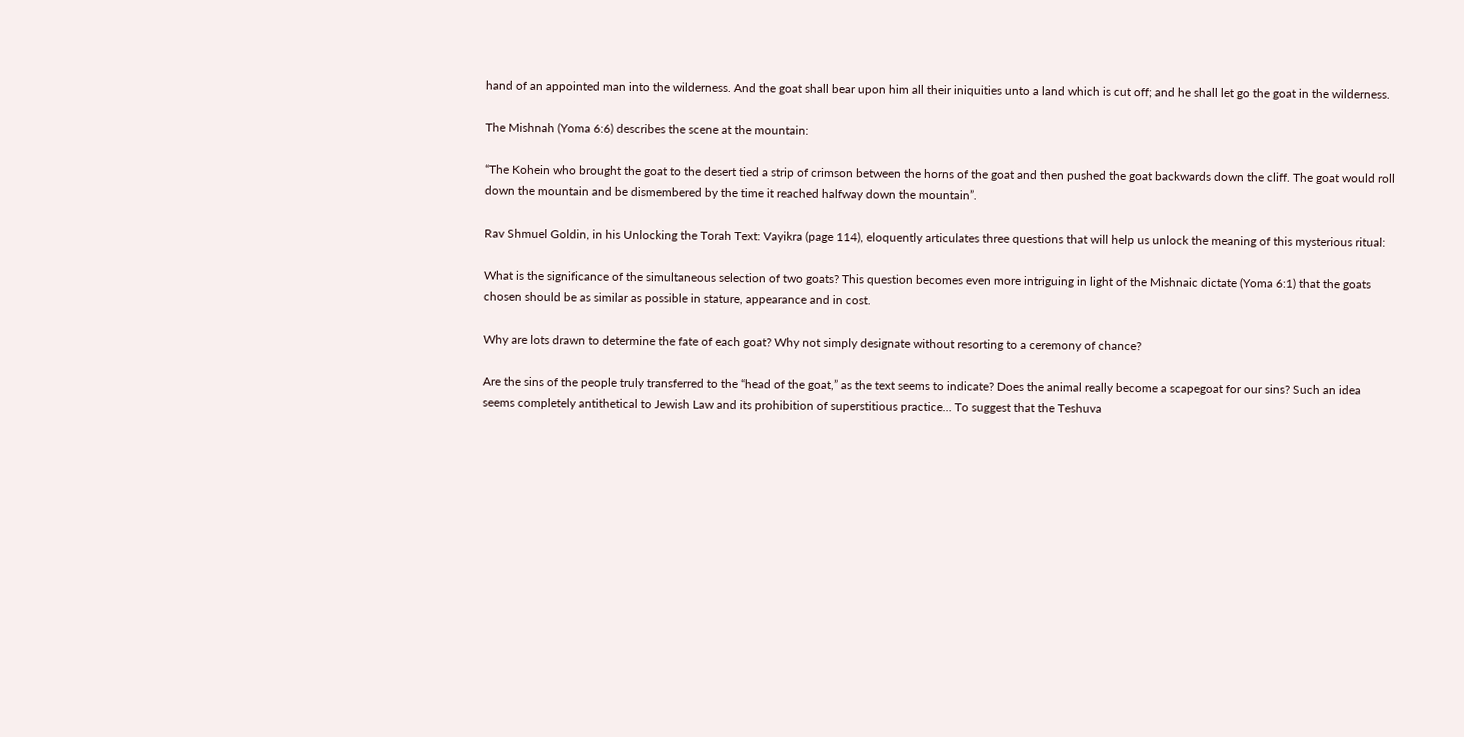hand of an appointed man into the wilderness. And the goat shall bear upon him all their iniquities unto a land which is cut off; and he shall let go the goat in the wilderness.

The Mishnah (Yoma 6:6) describes the scene at the mountain:

“The Kohein who brought the goat to the desert tied a strip of crimson between the horns of the goat and then pushed the goat backwards down the cliff. The goat would roll down the mountain and be dismembered by the time it reached halfway down the mountain”.

Rav Shmuel Goldin, in his Unlocking the Torah Text: Vayikra (page 114), eloquently articulates three questions that will help us unlock the meaning of this mysterious ritual:

What is the significance of the simultaneous selection of two goats? This question becomes even more intriguing in light of the Mishnaic dictate (Yoma 6:1) that the goats chosen should be as similar as possible in stature, appearance and in cost.

Why are lots drawn to determine the fate of each goat? Why not simply designate without resorting to a ceremony of chance?

Are the sins of the people truly transferred to the “head of the goat,” as the text seems to indicate? Does the animal really become a scapegoat for our sins? Such an idea seems completely antithetical to Jewish Law and its prohibition of superstitious practice… To suggest that the Teshuva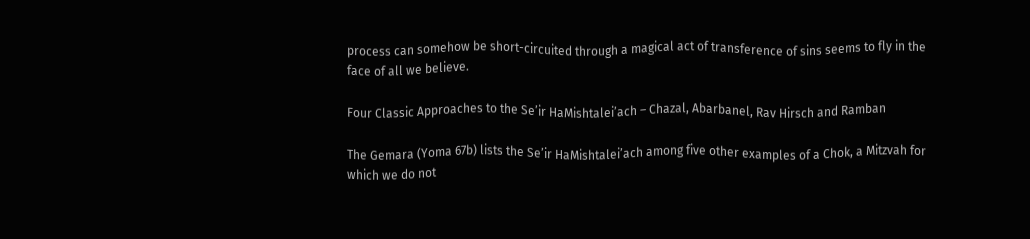process can somehow be short-circuited through a magical act of transference of sins seems to fly in the face of all we believe.

Four Classic Approaches to the Se’ir HaMishtalei’ach – Chazal, Abarbanel, Rav Hirsch and Ramban

The Gemara (Yoma 67b) lists the Se’ir HaMishtalei’ach among five other examples of a Chok, a Mitzvah for which we do not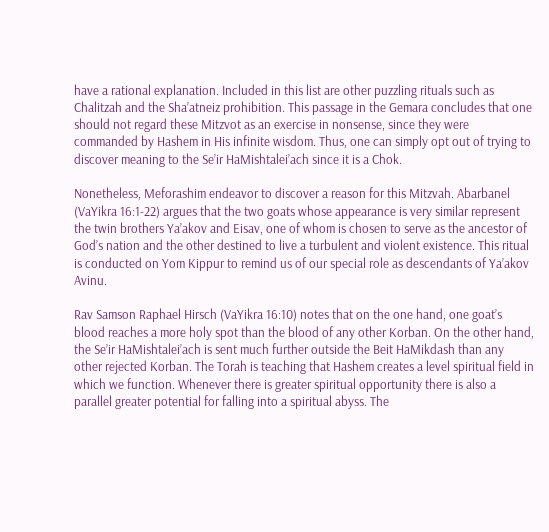have a rational explanation. Included in this list are other puzzling rituals such as Chalitzah and the Sha’atneiz prohibition. This passage in the Gemara concludes that one should not regard these Mitzvot as an exercise in nonsense, since they were commanded by Hashem in His infinite wisdom. Thus, one can simply opt out of trying to discover meaning to the Se’ir HaMishtalei’ach since it is a Chok.

Nonetheless, Meforashim endeavor to discover a reason for this Mitzvah. Abarbanel (VaYikra 16:1-22) argues that the two goats whose appearance is very similar represent the twin brothers Ya’akov and Eisav, one of whom is chosen to serve as the ancestor of God’s nation and the other destined to live a turbulent and violent existence. This ritual is conducted on Yom Kippur to remind us of our special role as descendants of Ya’akov Avinu.

Rav Samson Raphael Hirsch (VaYikra 16:10) notes that on the one hand, one goat’s blood reaches a more holy spot than the blood of any other Korban. On the other hand, the Se’ir HaMishtalei’ach is sent much further outside the Beit HaMikdash than any other rejected Korban. The Torah is teaching that Hashem creates a level spiritual field in which we function. Whenever there is greater spiritual opportunity there is also a parallel greater potential for falling into a spiritual abyss. The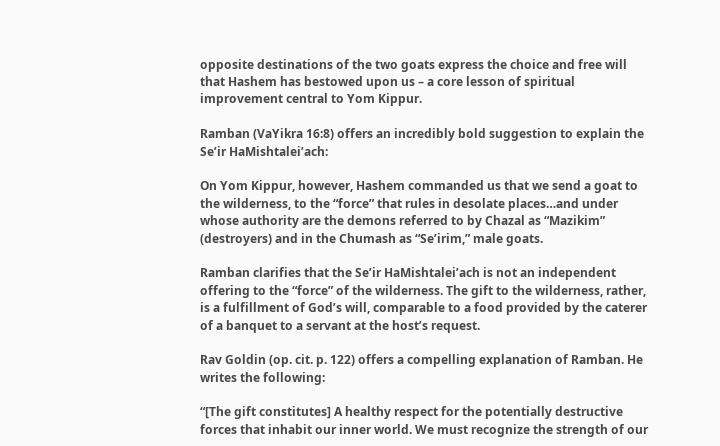opposite destinations of the two goats express the choice and free will that Hashem has bestowed upon us – a core lesson of spiritual improvement central to Yom Kippur.

Ramban (VaYikra 16:8) offers an incredibly bold suggestion to explain the Se’ir HaMishtalei’ach:

On Yom Kippur, however, Hashem commanded us that we send a goat to the wilderness, to the “force” that rules in desolate places…and under whose authority are the demons referred to by Chazal as “Mazikim” (destroyers) and in the Chumash as “Se’irim,” male goats.

Ramban clarifies that the Se’ir HaMishtalei’ach is not an independent offering to the “force” of the wilderness. The gift to the wilderness, rather, is a fulfillment of God’s will, comparable to a food provided by the caterer of a banquet to a servant at the host’s request.

Rav Goldin (op. cit. p. 122) offers a compelling explanation of Ramban. He writes the following:

“[The gift constitutes] A healthy respect for the potentially destructive forces that inhabit our inner world. We must recognize the strength of our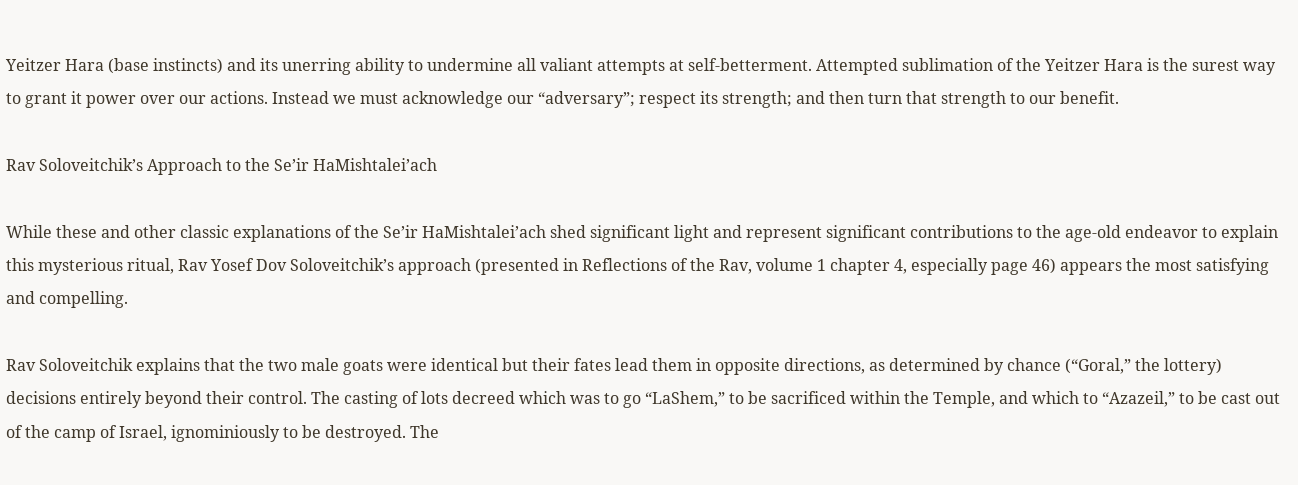Yeitzer Hara (base instincts) and its unerring ability to undermine all valiant attempts at self-betterment. Attempted sublimation of the Yeitzer Hara is the surest way to grant it power over our actions. Instead we must acknowledge our “adversary”; respect its strength; and then turn that strength to our benefit.

Rav Soloveitchik’s Approach to the Se’ir HaMishtalei’ach

While these and other classic explanations of the Se’ir HaMishtalei’ach shed significant light and represent significant contributions to the age-old endeavor to explain this mysterious ritual, Rav Yosef Dov Soloveitchik’s approach (presented in Reflections of the Rav, volume 1 chapter 4, especially page 46) appears the most satisfying and compelling.

Rav Soloveitchik explains that the two male goats were identical but their fates lead them in opposite directions, as determined by chance (“Goral,” the lottery) decisions entirely beyond their control. The casting of lots decreed which was to go “LaShem,” to be sacrificed within the Temple, and which to “Azazeil,” to be cast out of the camp of Israel, ignominiously to be destroyed. The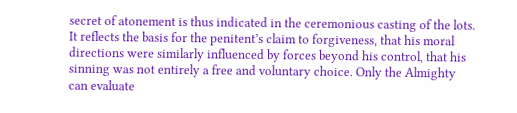secret of atonement is thus indicated in the ceremonious casting of the lots. It reflects the basis for the penitent’s claim to forgiveness, that his moral directions were similarly influenced by forces beyond his control, that his sinning was not entirely a free and voluntary choice. Only the Almighty can evaluate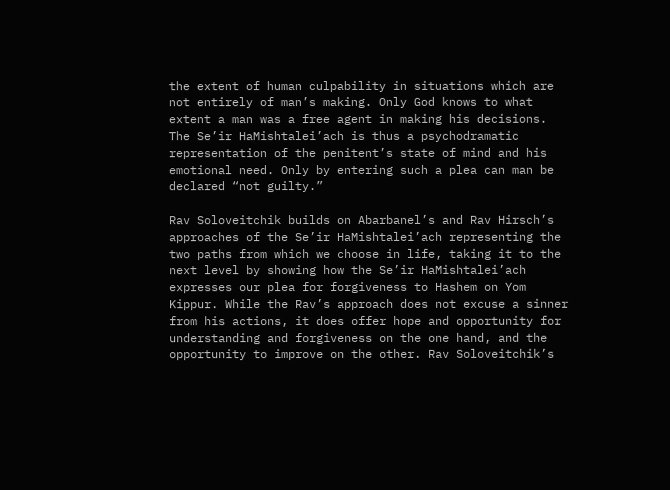the extent of human culpability in situations which are not entirely of man’s making. Only God knows to what extent a man was a free agent in making his decisions. The Se’ir HaMishtalei’ach is thus a psychodramatic representation of the penitent’s state of mind and his emotional need. Only by entering such a plea can man be declared “not guilty.”

Rav Soloveitchik builds on Abarbanel’s and Rav Hirsch’s approaches of the Se’ir HaMishtalei’ach representing the two paths from which we choose in life, taking it to the next level by showing how the Se’ir HaMishtalei’ach expresses our plea for forgiveness to Hashem on Yom Kippur. While the Rav’s approach does not excuse a sinner from his actions, it does offer hope and opportunity for understanding and forgiveness on the one hand, and the opportunity to improve on the other. Rav Soloveitchik’s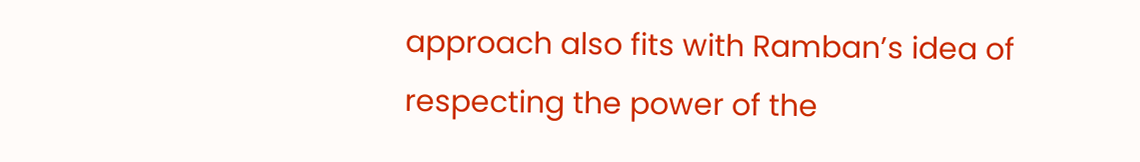approach also fits with Ramban’s idea of respecting the power of the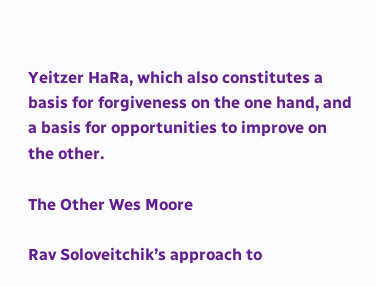Yeitzer HaRa, which also constitutes a basis for forgiveness on the one hand, and a basis for opportunities to improve on the other.

The Other Wes Moore

Rav Soloveitchik’s approach to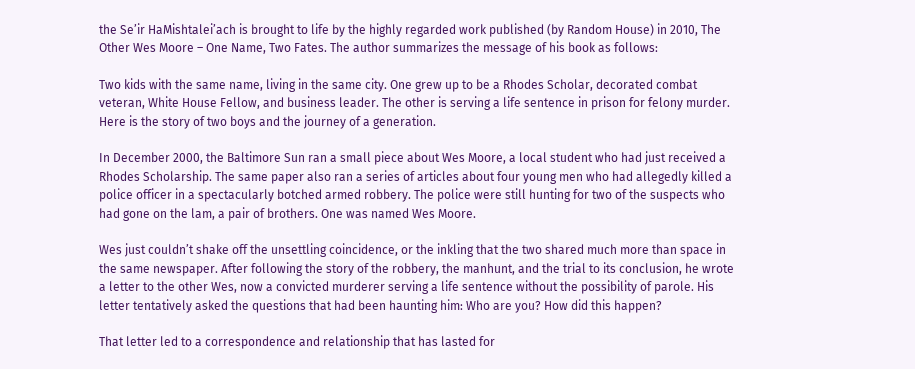the Se’ir HaMishtalei’ach is brought to life by the highly regarded work published (by Random House) in 2010, The Other Wes Moore – One Name, Two Fates. The author summarizes the message of his book as follows:

Two kids with the same name, living in the same city. One grew up to be a Rhodes Scholar, decorated combat veteran, White House Fellow, and business leader. The other is serving a life sentence in prison for felony murder. Here is the story of two boys and the journey of a generation.

In December 2000, the Baltimore Sun ran a small piece about Wes Moore, a local student who had just received a Rhodes Scholarship. The same paper also ran a series of articles about four young men who had allegedly killed a police officer in a spectacularly botched armed robbery. The police were still hunting for two of the suspects who had gone on the lam, a pair of brothers. One was named Wes Moore.

Wes just couldn’t shake off the unsettling coincidence, or the inkling that the two shared much more than space in the same newspaper. After following the story of the robbery, the manhunt, and the trial to its conclusion, he wrote a letter to the other Wes, now a convicted murderer serving a life sentence without the possibility of parole. His letter tentatively asked the questions that had been haunting him: Who are you? How did this happen?

That letter led to a correspondence and relationship that has lasted for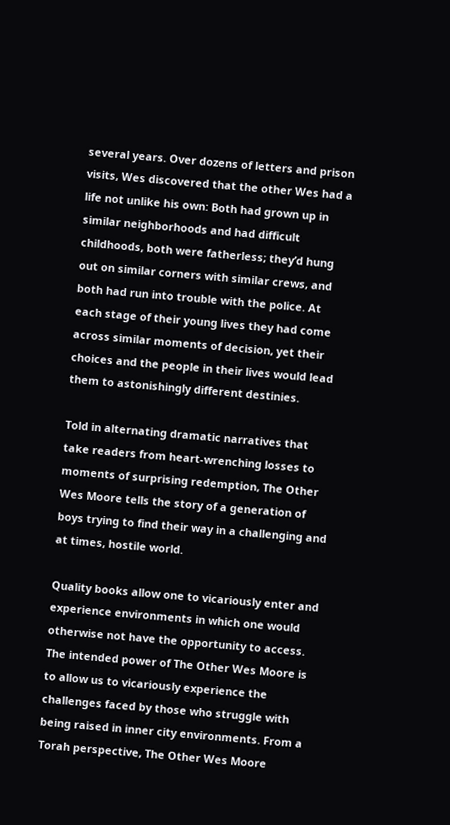several years. Over dozens of letters and prison visits, Wes discovered that the other Wes had a life not unlike his own: Both had grown up in similar neighborhoods and had difficult childhoods, both were fatherless; they’d hung out on similar corners with similar crews, and both had run into trouble with the police. At each stage of their young lives they had come across similar moments of decision, yet their choices and the people in their lives would lead them to astonishingly different destinies.

Told in alternating dramatic narratives that take readers from heart-wrenching losses to moments of surprising redemption, The Other Wes Moore tells the story of a generation of boys trying to find their way in a challenging and at times, hostile world.

Quality books allow one to vicariously enter and experience environments in which one would otherwise not have the opportunity to access. The intended power of The Other Wes Moore is to allow us to vicariously experience the challenges faced by those who struggle with being raised in inner city environments. From a Torah perspective, The Other Wes Moore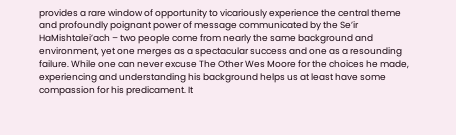provides a rare window of opportunity to vicariously experience the central theme and profoundly poignant power of message communicated by the Se’ir HaMishtalei’ach – two people come from nearly the same background and environment, yet one merges as a spectacular success and one as a resounding failure. While one can never excuse The Other Wes Moore for the choices he made, experiencing and understanding his background helps us at least have some compassion for his predicament. It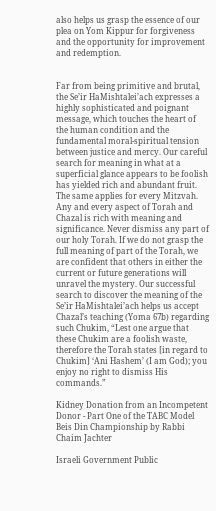also helps us grasp the essence of our plea on Yom Kippur for forgiveness and the opportunity for improvement and redemption.


Far from being primitive and brutal, the Se’ir HaMishtalei’ach expresses a highly sophisticated and poignant message, which touches the heart of the human condition and the fundamental moral-spiritual tension between justice and mercy. Our careful search for meaning in what at a superficial glance appears to be foolish has yielded rich and abundant fruit. The same applies for every Mitzvah. Any and every aspect of Torah and Chazal is rich with meaning and significance. Never dismiss any part of our holy Torah. If we do not grasp the full meaning of part of the Torah, we are confident that others in either the current or future generations will unravel the mystery. Our successful search to discover the meaning of the Se’ir HaMishtalei’ach helps us accept Chazal’s teaching (Yoma 67b) regarding such Chukim, “Lest one argue that these Chukim are a foolish waste, therefore the Torah states [in regard to Chukim] ‘Ani Hashem’ (I am God); you enjoy no right to dismiss His commands.”

Kidney Donation from an Incompetent Donor - Part One of the TABC Model Beis Din Championship by Rabbi Chaim Jachter

Israeli Government Public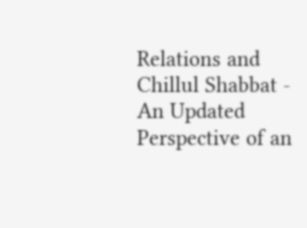Relations and Chillul Shabbat - An Updated Perspective of an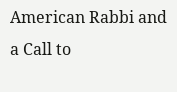American Rabbi and a Call to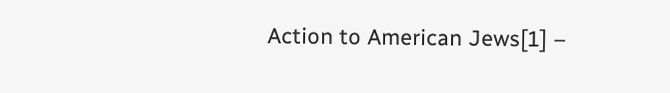Action to American Jews[1] –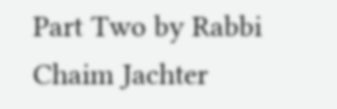Part Two by Rabbi Chaim Jachter